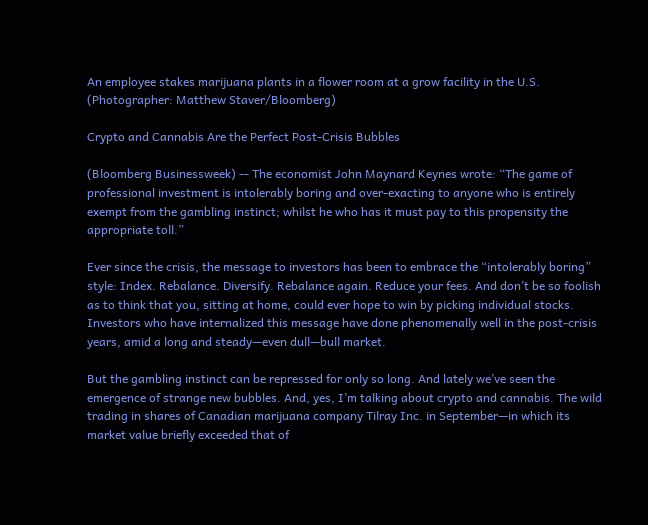An employee stakes marijuana plants in a flower room at a grow facility in the U.S. (Photographer: Matthew Staver/Bloomberg)

Crypto and Cannabis Are the Perfect Post-Crisis Bubbles

(Bloomberg Businessweek) -- The economist John Maynard Keynes wrote: “The game of professional investment is intolerably boring and over-exacting to anyone who is entirely exempt from the gambling instinct; whilst he who has it must pay to this propensity the appropriate toll.”

Ever since the crisis, the message to investors has been to embrace the “intolerably boring” style: Index. Rebalance. Diversify. Rebalance again. Reduce your fees. And don’t be so foolish as to think that you, sitting at home, could ever hope to win by picking individual stocks. Investors who have internalized this message have done phenomenally well in the post-crisis years, amid a long and steady—even dull—bull market.

But the gambling instinct can be repressed for only so long. And lately we’ve seen the emergence of strange new bubbles. And, yes, I’m talking about crypto and cannabis. The wild trading in shares of Canadian marijuana company Tilray Inc. in September—in which its market value briefly exceeded that of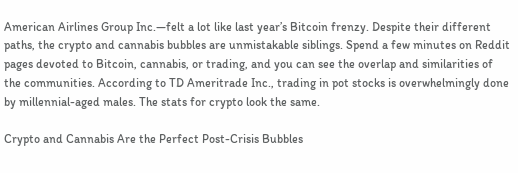American Airlines Group Inc.—felt a lot like last year’s Bitcoin frenzy. Despite their different paths, the crypto and cannabis bubbles are unmistakable siblings. Spend a few minutes on Reddit pages devoted to Bitcoin, cannabis, or trading, and you can see the overlap and similarities of the communities. According to TD Ameritrade Inc., trading in pot stocks is overwhelmingly done by millennial-aged males. The stats for crypto look the same.

Crypto and Cannabis Are the Perfect Post-Crisis Bubbles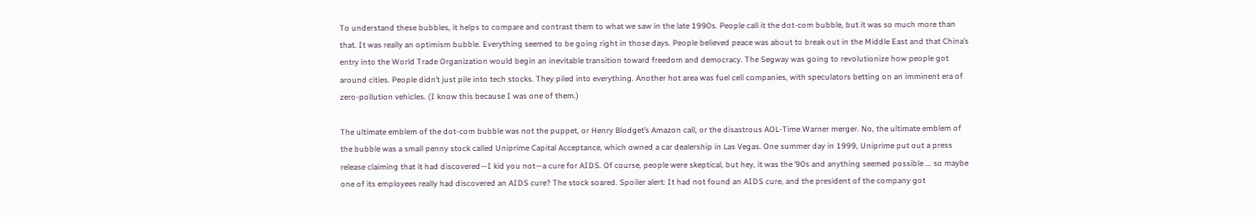To understand these bubbles, it helps to compare and contrast them to what we saw in the late 1990s. People call it the dot-com bubble, but it was so much more than that. It was really an optimism bubble. Everything seemed to be going right in those days. People believed peace was about to break out in the Middle East and that China’s entry into the World Trade Organization would begin an inevitable transition toward freedom and democracy. The Segway was going to revolutionize how people got around cities. People didn’t just pile into tech stocks. They piled into everything. Another hot area was fuel cell companies, with speculators betting on an imminent era of zero-pollution vehicles. (I know this because I was one of them.)

The ultimate emblem of the dot-com bubble was not the puppet, or Henry Blodget’s Amazon call, or the disastrous AOL-Time Warner merger. No, the ultimate emblem of the bubble was a small penny stock called Uniprime Capital Acceptance, which owned a car dealership in Las Vegas. One summer day in 1999, Uniprime put out a press release claiming that it had discovered—I kid you not—a cure for AIDS. Of course, people were skeptical, but hey, it was the ’90s and anything seemed possible ... so maybe one of its employees really had discovered an AIDS cure? The stock soared. Spoiler alert: It had not found an AIDS cure, and the president of the company got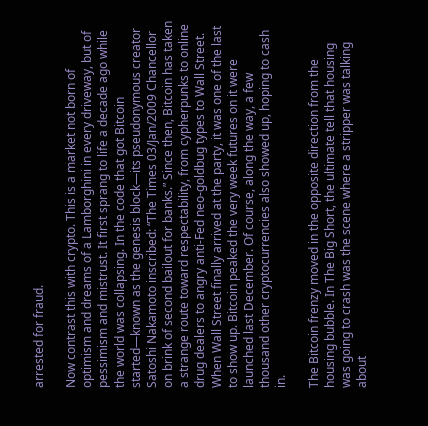arrested for fraud.

Now contrast this with crypto. This is a market not born of optimism and dreams of a Lamborghini in every driveway, but of pessimism and mistrust. It first sprang to life a decade ago while the world was collapsing. In the code that got Bitcoin started—known as the genesis block—its pseudonymous creator Satoshi Nakamoto inscribed: “The Times 03/Jan/2009 Chancellor on brink of second bailout for banks.” Since then, Bitcoin has taken a strange route toward respectability, from cypherpunks to online drug dealers to angry anti-Fed neo-goldbug types to Wall Street. When Wall Street finally arrived at the party, it was one of the last to show up. Bitcoin peaked the very week futures on it were launched last December. Of course, along the way, a few thousand other cryptocurrencies also showed up, hoping to cash in.

The Bitcoin frenzy moved in the opposite direction from the housing bubble. In The Big Short, the ultimate tell that housing was going to crash was the scene where a stripper was talking about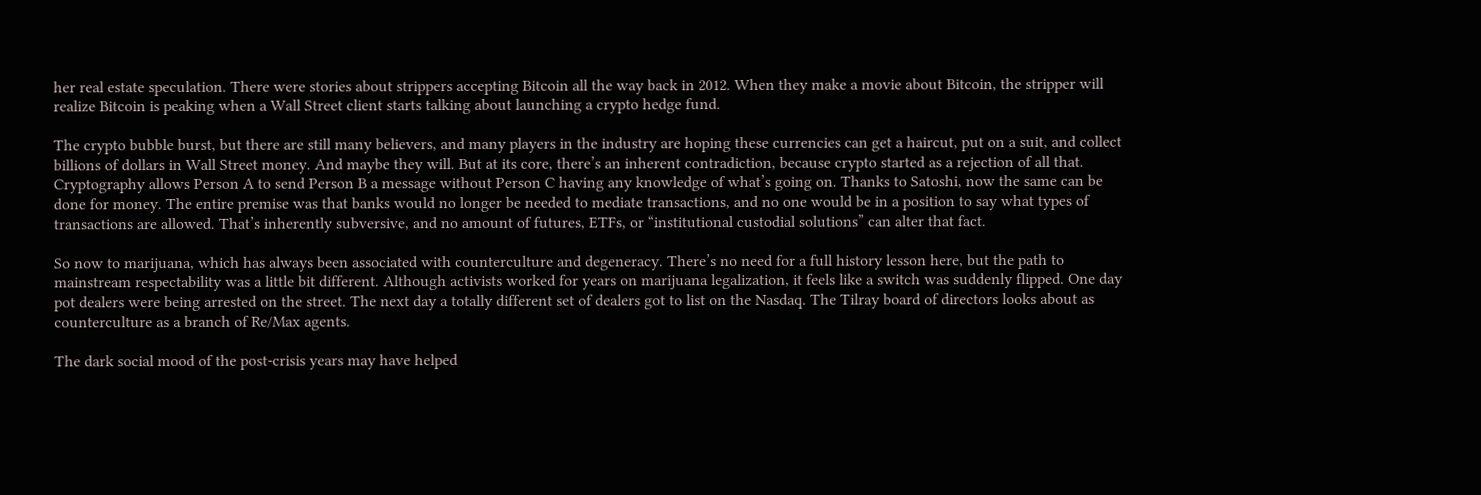her real estate speculation. There were stories about strippers accepting Bitcoin all the way back in 2012. When they make a movie about Bitcoin, the stripper will realize Bitcoin is peaking when a Wall Street client starts talking about launching a crypto hedge fund.

The crypto bubble burst, but there are still many believers, and many players in the industry are hoping these currencies can get a haircut, put on a suit, and collect billions of dollars in Wall Street money. And maybe they will. But at its core, there’s an inherent contradiction, because crypto started as a rejection of all that. Cryptography allows Person A to send Person B a message without Person C having any knowledge of what’s going on. Thanks to Satoshi, now the same can be done for money. The entire premise was that banks would no longer be needed to mediate transactions, and no one would be in a position to say what types of transactions are allowed. That’s inherently subversive, and no amount of futures, ETFs, or “institutional custodial solutions” can alter that fact.

So now to marijuana, which has always been associated with counterculture and degeneracy. There’s no need for a full history lesson here, but the path to mainstream respectability was a little bit different. Although activists worked for years on marijuana legalization, it feels like a switch was suddenly flipped. One day pot dealers were being arrested on the street. The next day a totally different set of dealers got to list on the Nasdaq. The Tilray board of directors looks about as counterculture as a branch of Re/Max agents.

The dark social mood of the post-crisis years may have helped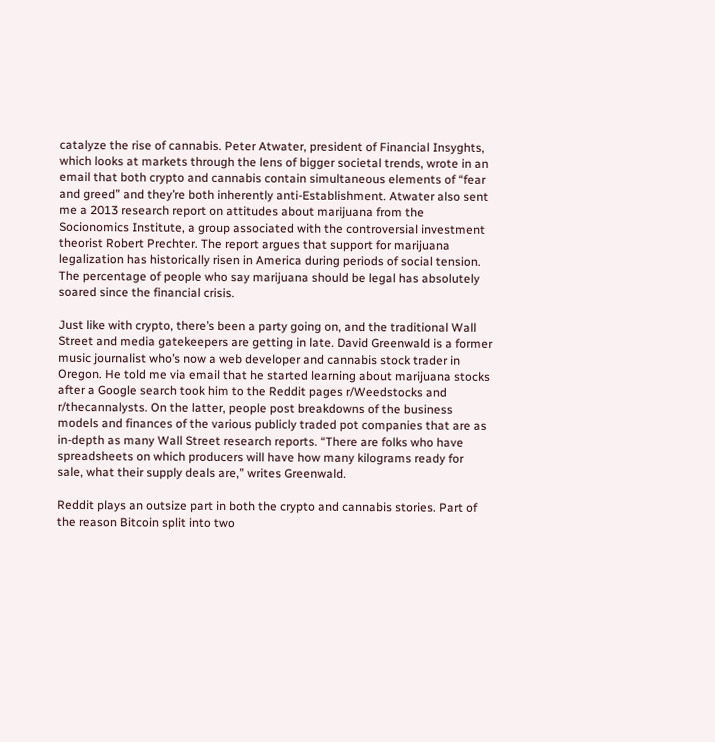catalyze the rise of cannabis. Peter Atwater, president of Financial Insyghts, which looks at markets through the lens of bigger societal trends, wrote in an email that both crypto and cannabis contain simultaneous elements of “fear and greed” and they’re both inherently anti-Establishment. Atwater also sent me a 2013 research report on attitudes about marijuana from the Socionomics Institute, a group associated with the controversial investment theorist Robert Prechter. The report argues that support for marijuana legalization has historically risen in America during periods of social tension. The percentage of people who say marijuana should be legal has absolutely soared since the financial crisis.

Just like with crypto, there’s been a party going on, and the traditional Wall Street and media gatekeepers are getting in late. David Greenwald is a former music journalist who’s now a web developer and cannabis stock trader in Oregon. He told me via email that he started learning about marijuana stocks after a Google search took him to the Reddit pages r/Weedstocks and r/thecannalysts. On the latter, people post breakdowns of the business models and finances of the various publicly traded pot companies that are as in-depth as many Wall Street research reports. “There are folks who have spreadsheets on which producers will have how many kilograms ready for sale, what their supply deals are,” writes Greenwald.

Reddit plays an outsize part in both the crypto and cannabis stories. Part of the reason Bitcoin split into two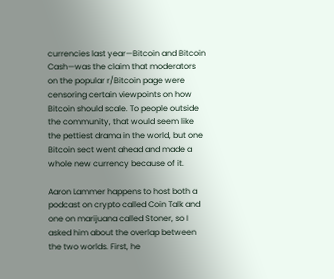currencies last year—Bitcoin and Bitcoin Cash—was the claim that moderators on the popular r/Bitcoin page were censoring certain viewpoints on how Bitcoin should scale. To people outside the community, that would seem like the pettiest drama in the world, but one Bitcoin sect went ahead and made a whole new currency because of it.

Aaron Lammer happens to host both a podcast on crypto called Coin Talk and one on marijuana called Stoner, so I asked him about the overlap between the two worlds. First, he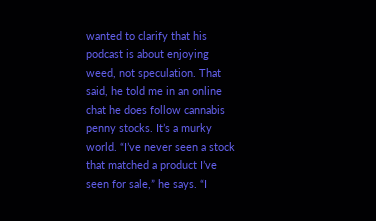wanted to clarify that his podcast is about enjoying weed, not speculation. That said, he told me in an online chat he does follow cannabis penny stocks. It’s a murky world. “I’ve never seen a stock that matched a product I’ve seen for sale,” he says. “I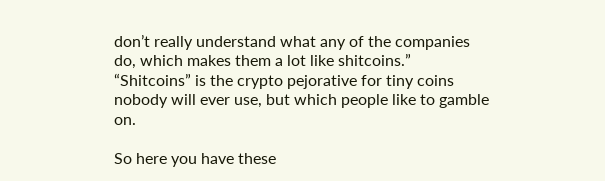don’t really understand what any of the companies do, which makes them a lot like shitcoins.” “Shitcoins” is the crypto pejorative for tiny coins nobody will ever use, but which people like to gamble on.

So here you have these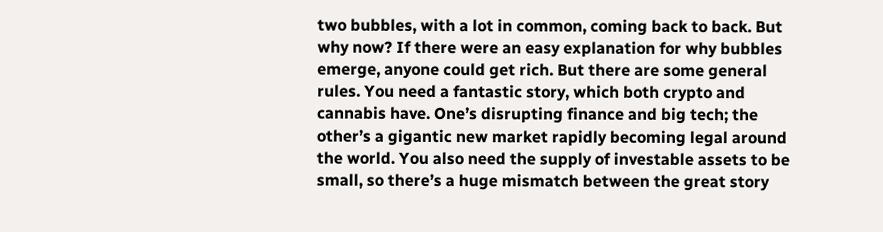two bubbles, with a lot in common, coming back to back. But why now? If there were an easy explanation for why bubbles emerge, anyone could get rich. But there are some general rules. You need a fantastic story, which both crypto and cannabis have. One’s disrupting finance and big tech; the other’s a gigantic new market rapidly becoming legal around the world. You also need the supply of investable assets to be small, so there’s a huge mismatch between the great story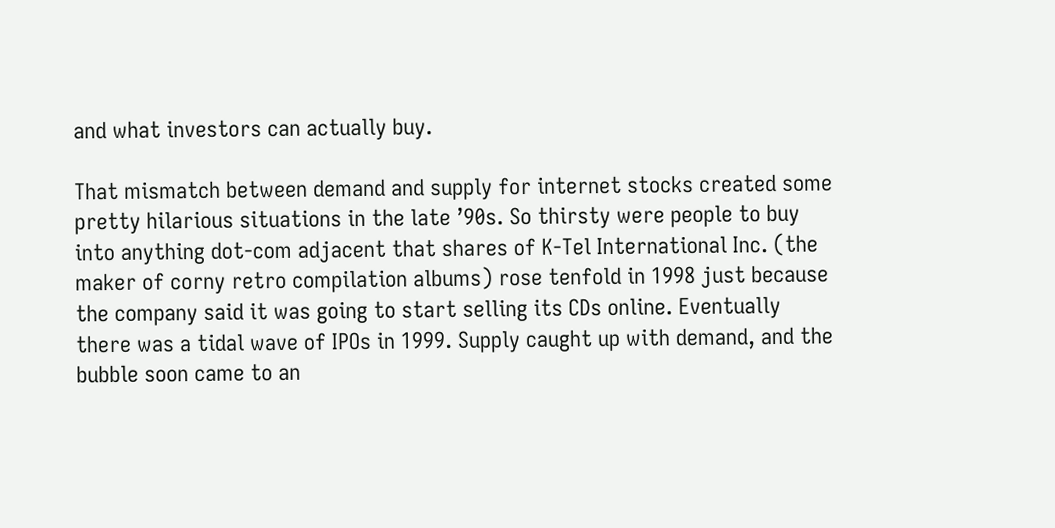and what investors can actually buy.

That mismatch between demand and supply for internet stocks created some pretty hilarious situations in the late ’90s. So thirsty were people to buy into anything dot-com adjacent that shares of K-Tel International Inc. (the maker of corny retro compilation albums) rose tenfold in 1998 just because the company said it was going to start selling its CDs online. Eventually there was a tidal wave of IPOs in 1999. Supply caught up with demand, and the bubble soon came to an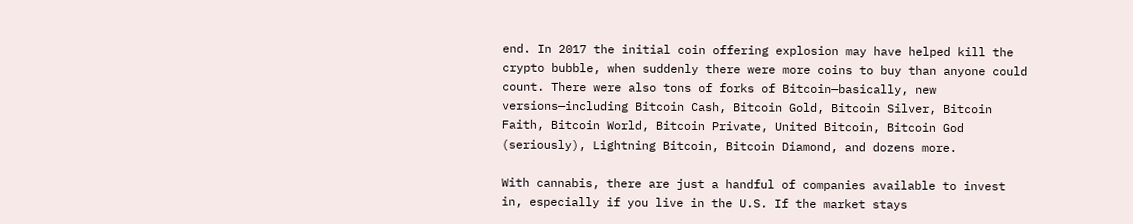end. In 2017 the initial coin offering explosion may have helped kill the crypto bubble, when suddenly there were more coins to buy than anyone could count. There were also tons of forks of Bitcoin—basically, new versions—including Bitcoin Cash, Bitcoin Gold, Bitcoin Silver, Bitcoin Faith, Bitcoin World, Bitcoin Private, United Bitcoin, Bitcoin God (seriously), Lightning Bitcoin, Bitcoin Diamond, and dozens more.

With cannabis, there are just a handful of companies available to invest in, especially if you live in the U.S. If the market stays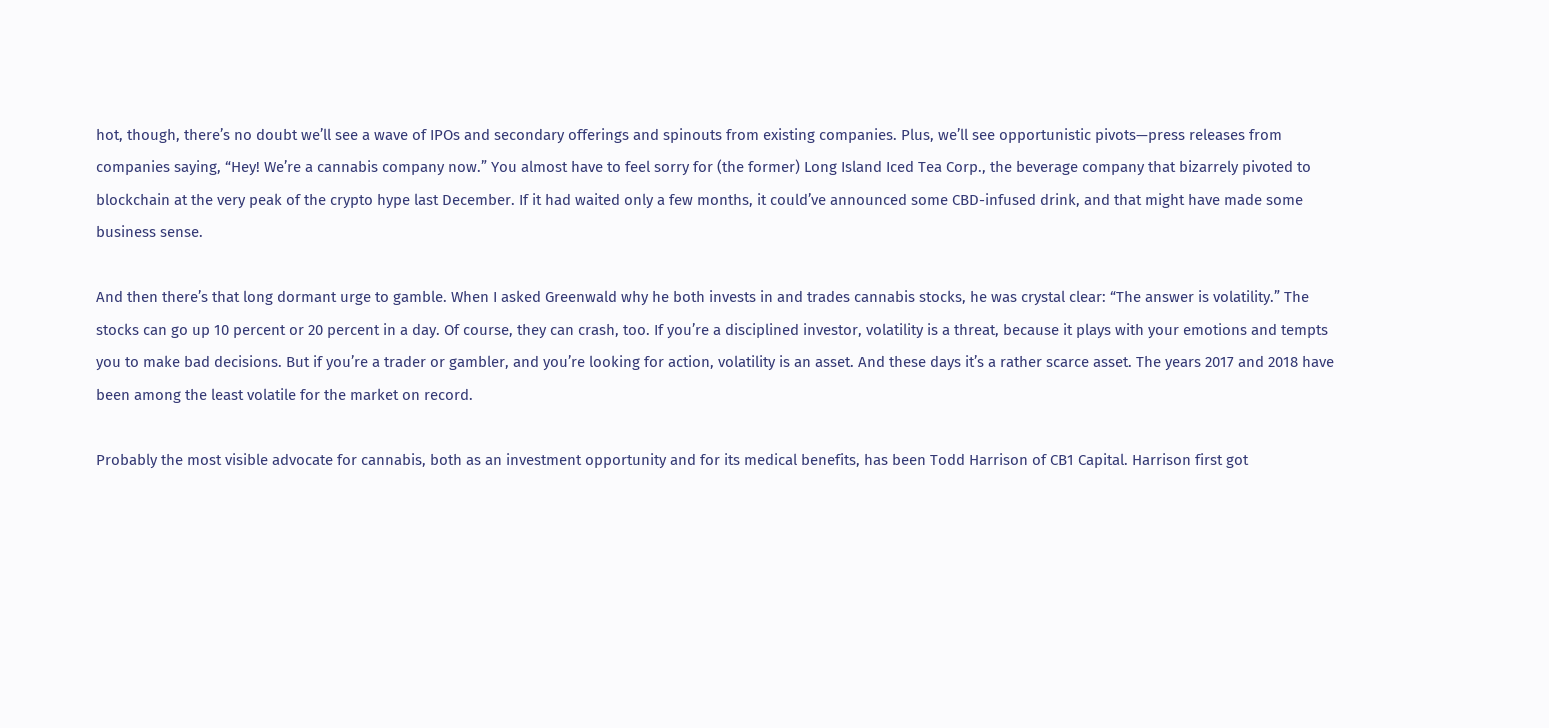hot, though, there’s no doubt we’ll see a wave of IPOs and secondary offerings and spinouts from existing companies. Plus, we’ll see opportunistic pivots—press releases from companies saying, “Hey! We’re a cannabis company now.” You almost have to feel sorry for (the former) Long Island Iced Tea Corp., the beverage company that bizarrely pivoted to blockchain at the very peak of the crypto hype last December. If it had waited only a few months, it could’ve announced some CBD-infused drink, and that might have made some business sense.

And then there’s that long dormant urge to gamble. When I asked Greenwald why he both invests in and trades cannabis stocks, he was crystal clear: “The answer is volatility.” The stocks can go up 10 percent or 20 percent in a day. Of course, they can crash, too. If you’re a disciplined investor, volatility is a threat, because it plays with your emotions and tempts you to make bad decisions. But if you’re a trader or gambler, and you’re looking for action, volatility is an asset. And these days it’s a rather scarce asset. The years 2017 and 2018 have been among the least volatile for the market on record.

Probably the most visible advocate for cannabis, both as an investment opportunity and for its medical benefits, has been Todd Harrison of CB1 Capital. Harrison first got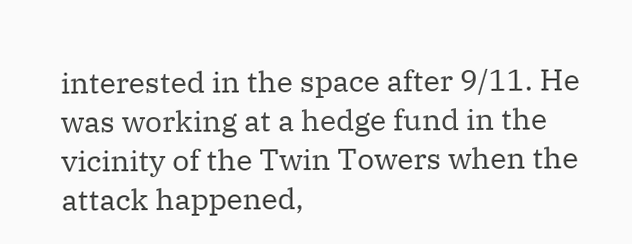interested in the space after 9/11. He was working at a hedge fund in the vicinity of the Twin Towers when the attack happened,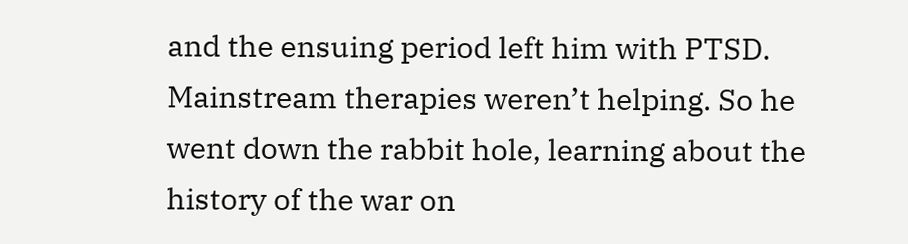and the ensuing period left him with PTSD. Mainstream therapies weren’t helping. So he went down the rabbit hole, learning about the history of the war on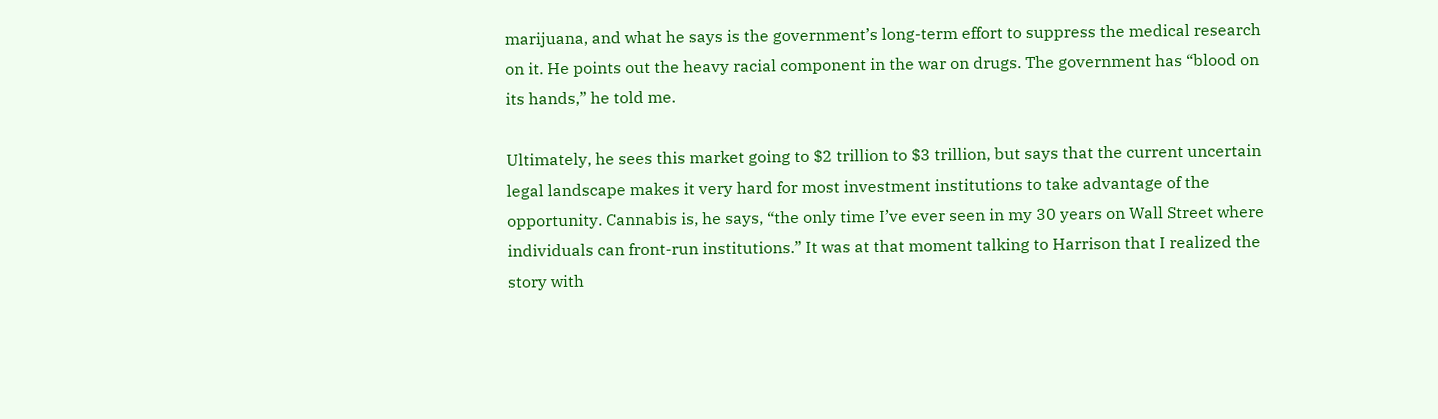marijuana, and what he says is the government’s long-term effort to suppress the medical research on it. He points out the heavy racial component in the war on drugs. The government has “blood on its hands,” he told me.

Ultimately, he sees this market going to $2 trillion to $3 trillion, but says that the current uncertain legal landscape makes it very hard for most investment institutions to take advantage of the opportunity. Cannabis is, he says, “the only time I’ve ever seen in my 30 years on Wall Street where individuals can front-run institutions.” It was at that moment talking to Harrison that I realized the story with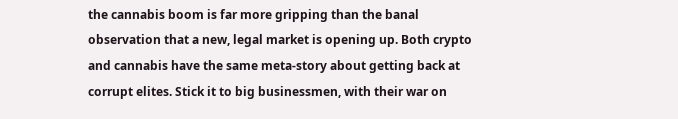the cannabis boom is far more gripping than the banal observation that a new, legal market is opening up. Both crypto and cannabis have the same meta-story about getting back at corrupt elites. Stick it to big businessmen, with their war on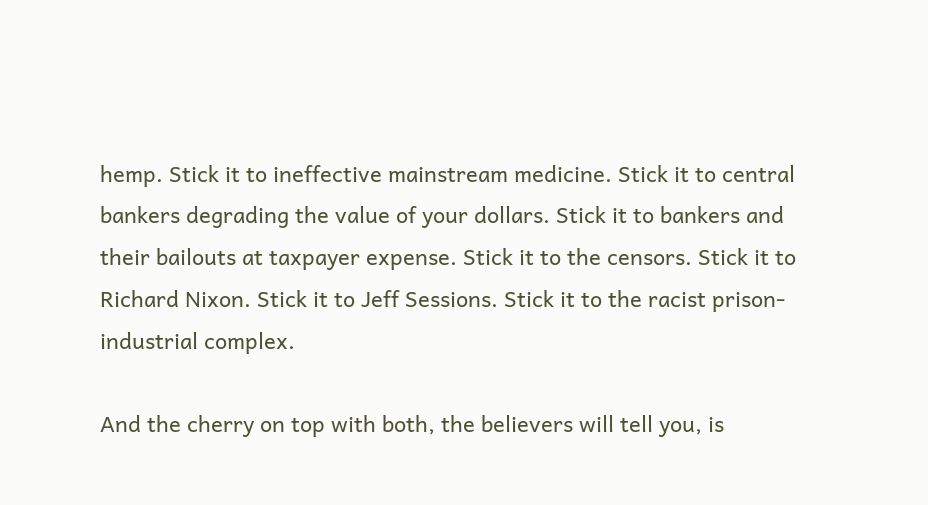hemp. Stick it to ineffective mainstream medicine. Stick it to central bankers degrading the value of your dollars. Stick it to bankers and their bailouts at taxpayer expense. Stick it to the censors. Stick it to Richard Nixon. Stick it to Jeff Sessions. Stick it to the racist prison-industrial complex.

And the cherry on top with both, the believers will tell you, is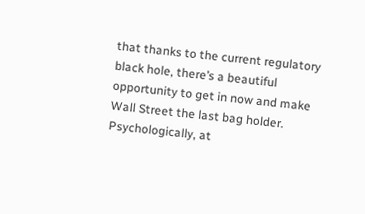that thanks to the current regulatory black hole, there’s a beautiful opportunity to get in now and make Wall Street the last bag holder. Psychologically, at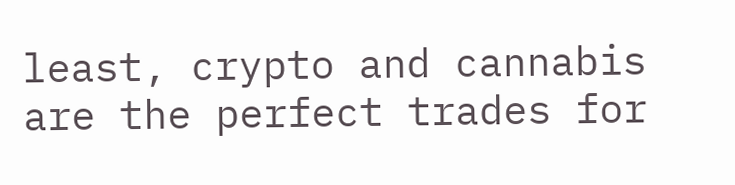least, crypto and cannabis are the perfect trades for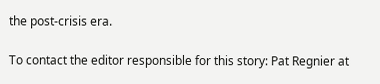the post-crisis era.

To contact the editor responsible for this story: Pat Regnier at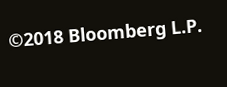©2018 Bloomberg L.P.